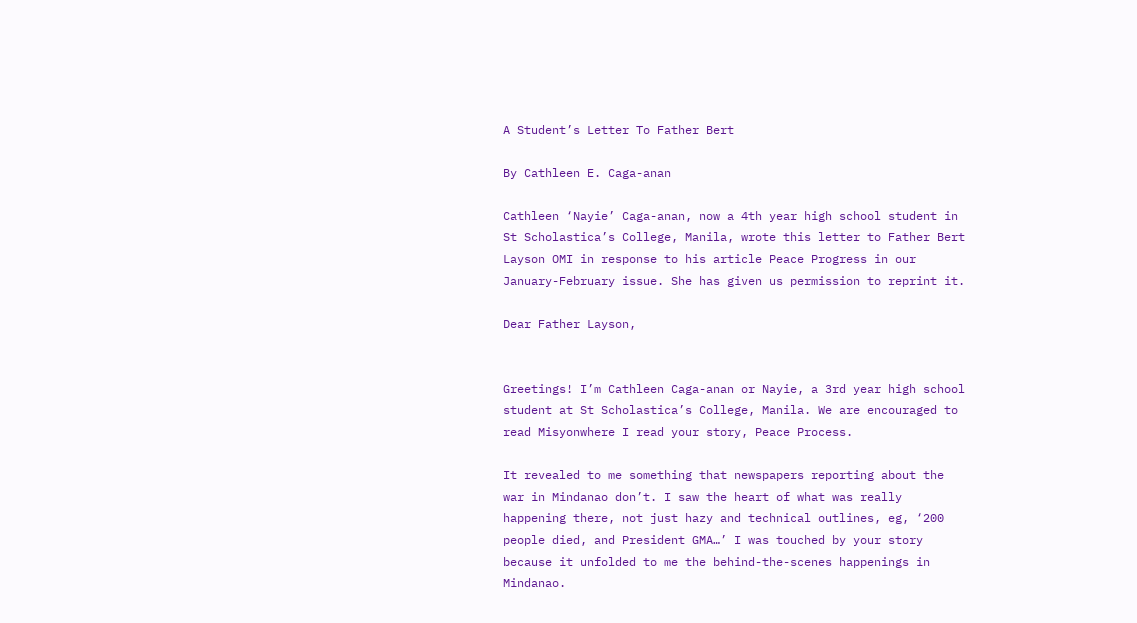A Student’s Letter To Father Bert

By Cathleen E. Caga-anan

Cathleen ‘Nayie’ Caga-anan, now a 4th year high school student in St Scholastica’s College, Manila, wrote this letter to Father Bert Layson OMI in response to his article Peace Progress in our January-February issue. She has given us permission to reprint it.

Dear Father Layson,


Greetings! I’m Cathleen Caga-anan or Nayie, a 3rd year high school student at St Scholastica’s College, Manila. We are encouraged to read Misyonwhere I read your story, Peace Process.

It revealed to me something that newspapers reporting about the war in Mindanao don’t. I saw the heart of what was really happening there, not just hazy and technical outlines, eg, ‘200 people died, and President GMA…’ I was touched by your story because it unfolded to me the behind-the-scenes happenings in Mindanao.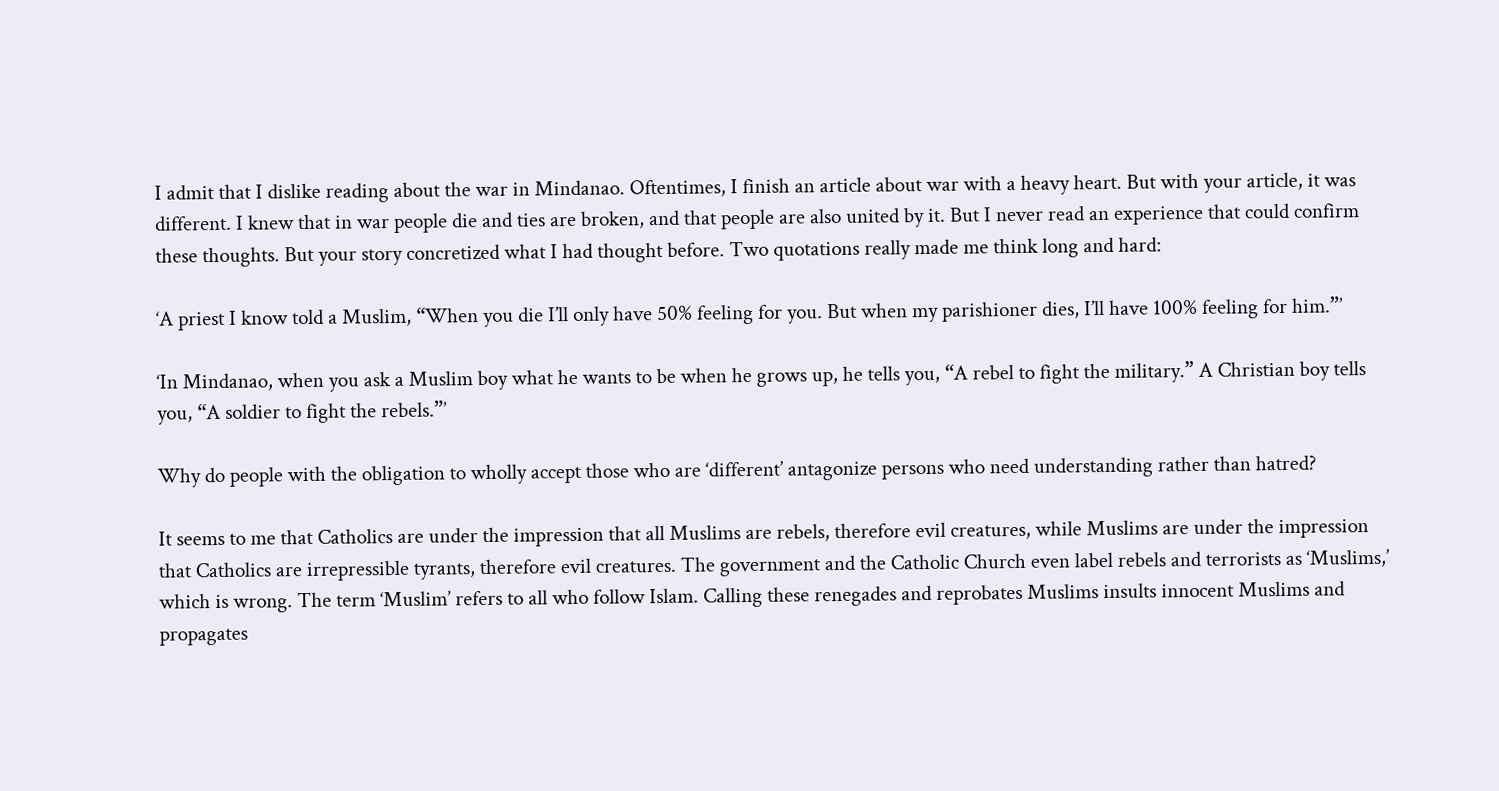I admit that I dislike reading about the war in Mindanao. Oftentimes, I finish an article about war with a heavy heart. But with your article, it was different. I knew that in war people die and ties are broken, and that people are also united by it. But I never read an experience that could confirm these thoughts. But your story concretized what I had thought before. Two quotations really made me think long and hard:

‘A priest I know told a Muslim, “When you die I’ll only have 50% feeling for you. But when my parishioner dies, I’ll have 100% feeling for him.”’

‘In Mindanao, when you ask a Muslim boy what he wants to be when he grows up, he tells you, “A rebel to fight the military.” A Christian boy tells you, “A soldier to fight the rebels.”’

Why do people with the obligation to wholly accept those who are ‘different’ antagonize persons who need understanding rather than hatred?

It seems to me that Catholics are under the impression that all Muslims are rebels, therefore evil creatures, while Muslims are under the impression that Catholics are irrepressible tyrants, therefore evil creatures. The government and the Catholic Church even label rebels and terrorists as ‘Muslims,’ which is wrong. The term ‘Muslim’ refers to all who follow Islam. Calling these renegades and reprobates Muslims insults innocent Muslims and propagates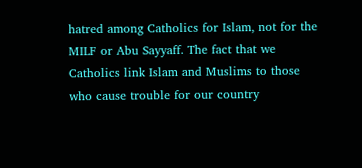hatred among Catholics for Islam, not for the MILF or Abu Sayyaff. The fact that we Catholics link Islam and Muslims to those who cause trouble for our country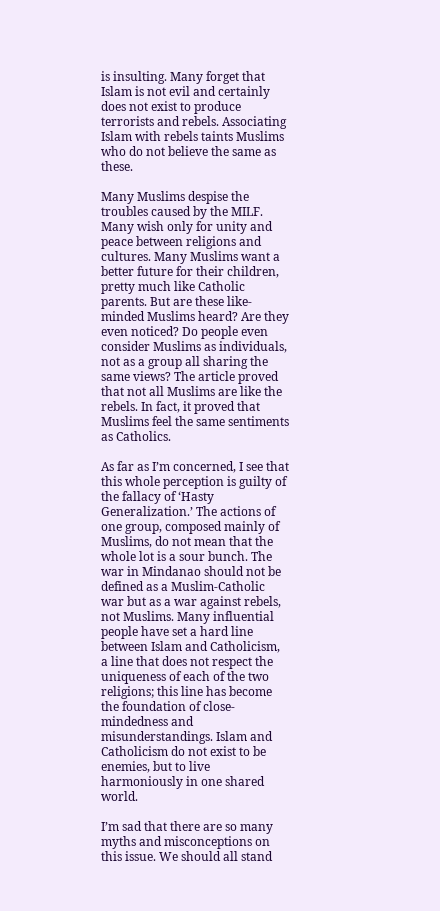is insulting. Many forget that Islam is not evil and certainly does not exist to produce terrorists and rebels. Associating Islam with rebels taints Muslims who do not believe the same as these.

Many Muslims despise the troubles caused by the MILF. Many wish only for unity and peace between religions and cultures. Many Muslims want a better future for their children, pretty much like Catholic parents. But are these like-minded Muslims heard? Are they even noticed? Do people even consider Muslims as individuals, not as a group all sharing the same views? The article proved that not all Muslims are like the rebels. In fact, it proved that Muslims feel the same sentiments as Catholics.

As far as I’m concerned, I see that this whole perception is guilty of the fallacy of ‘Hasty Generalization.’ The actions of one group, composed mainly of Muslims, do not mean that the whole lot is a sour bunch. The war in Mindanao should not be defined as a Muslim-Catholic war but as a war against rebels, not Muslims. Many influential people have set a hard line between Islam and Catholicism, a line that does not respect the uniqueness of each of the two religions; this line has become the foundation of close-mindedness and misunderstandings. Islam and Catholicism do not exist to be enemies, but to live harmoniously in one shared world.

I’m sad that there are so many myths and misconceptions on this issue. We should all stand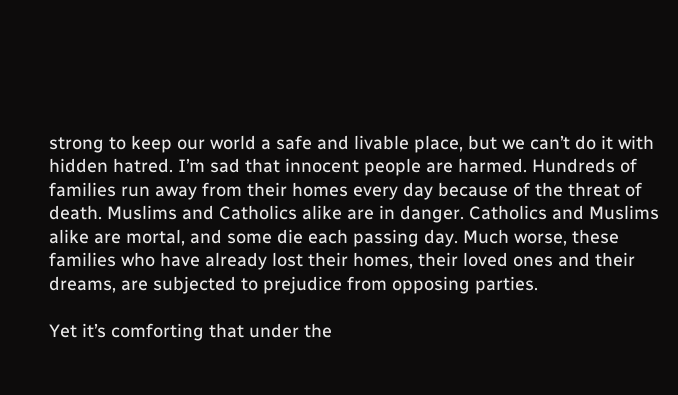strong to keep our world a safe and livable place, but we can’t do it with hidden hatred. I’m sad that innocent people are harmed. Hundreds of families run away from their homes every day because of the threat of death. Muslims and Catholics alike are in danger. Catholics and Muslims alike are mortal, and some die each passing day. Much worse, these families who have already lost their homes, their loved ones and their dreams, are subjected to prejudice from opposing parties.

Yet it’s comforting that under the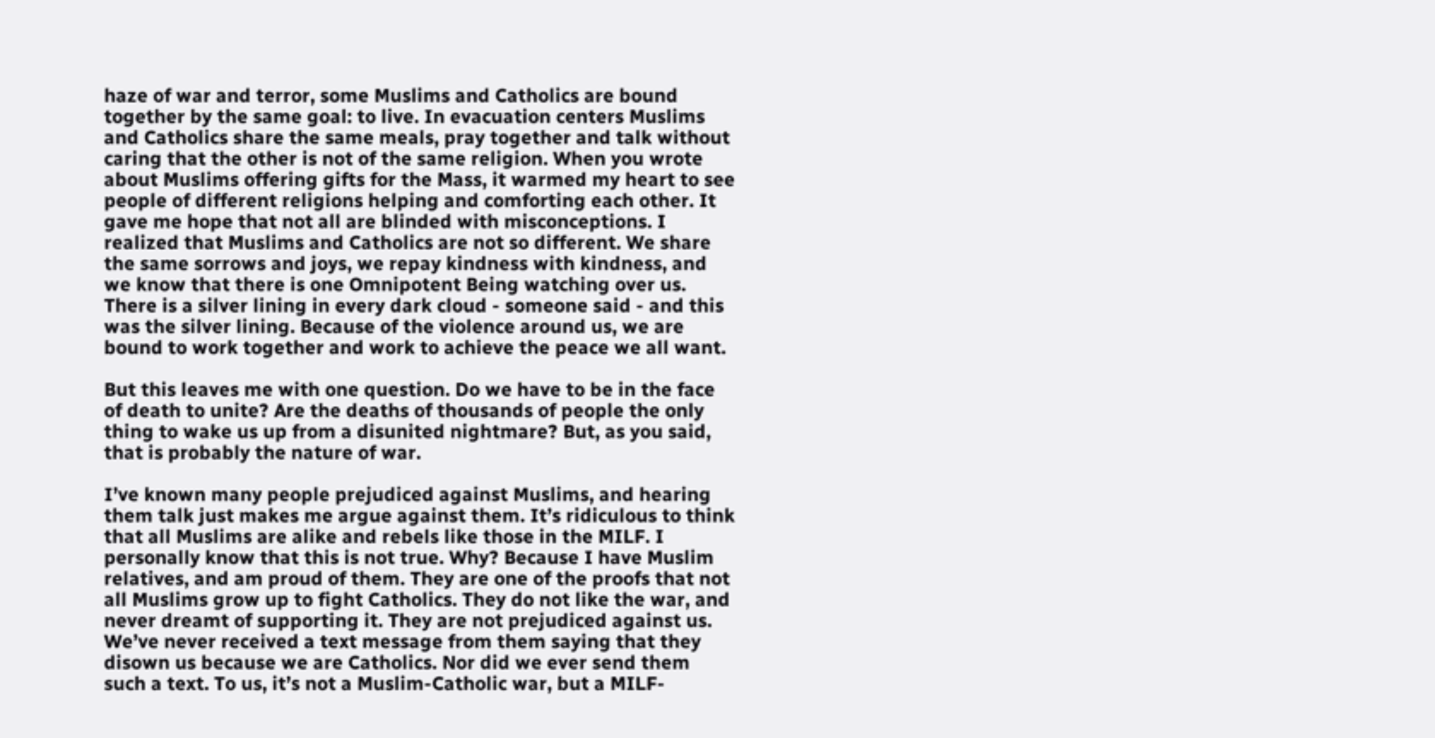haze of war and terror, some Muslims and Catholics are bound together by the same goal: to live. In evacuation centers Muslims and Catholics share the same meals, pray together and talk without caring that the other is not of the same religion. When you wrote about Muslims offering gifts for the Mass, it warmed my heart to see people of different religions helping and comforting each other. It gave me hope that not all are blinded with misconceptions. I realized that Muslims and Catholics are not so different. We share the same sorrows and joys, we repay kindness with kindness, and we know that there is one Omnipotent Being watching over us. There is a silver lining in every dark cloud - someone said - and this was the silver lining. Because of the violence around us, we are bound to work together and work to achieve the peace we all want.

But this leaves me with one question. Do we have to be in the face of death to unite? Are the deaths of thousands of people the only thing to wake us up from a disunited nightmare? But, as you said, that is probably the nature of war.

I’ve known many people prejudiced against Muslims, and hearing them talk just makes me argue against them. It’s ridiculous to think that all Muslims are alike and rebels like those in the MILF. I personally know that this is not true. Why? Because I have Muslim relatives, and am proud of them. They are one of the proofs that not all Muslims grow up to fight Catholics. They do not like the war, and never dreamt of supporting it. They are not prejudiced against us. We’ve never received a text message from them saying that they disown us because we are Catholics. Nor did we ever send them such a text. To us, it’s not a Muslim-Catholic war, but a MILF-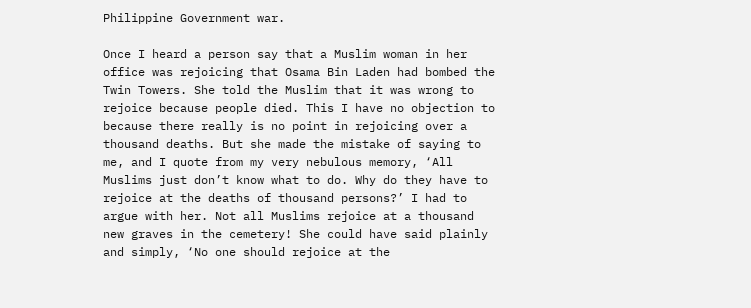Philippine Government war.

Once I heard a person say that a Muslim woman in her office was rejoicing that Osama Bin Laden had bombed the Twin Towers. She told the Muslim that it was wrong to rejoice because people died. This I have no objection to because there really is no point in rejoicing over a thousand deaths. But she made the mistake of saying to me, and I quote from my very nebulous memory, ‘All Muslims just don’t know what to do. Why do they have to rejoice at the deaths of thousand persons?’ I had to argue with her. Not all Muslims rejoice at a thousand new graves in the cemetery! She could have said plainly and simply, ‘No one should rejoice at the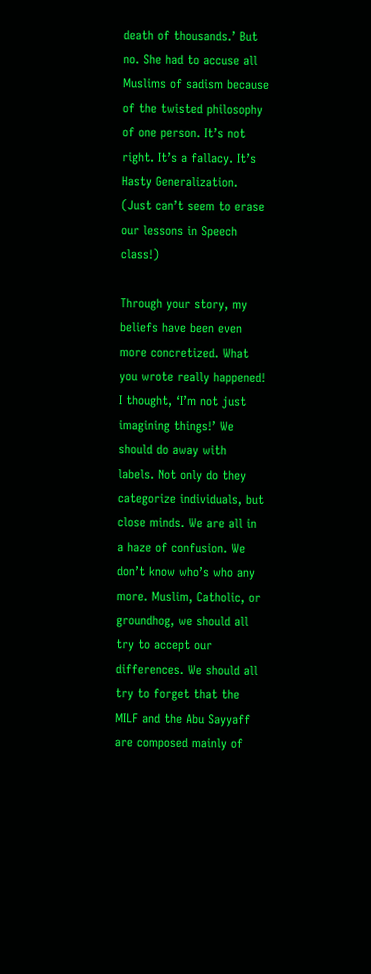death of thousands.’ But no. She had to accuse all Muslims of sadism because of the twisted philosophy of one person. It’s not right. It’s a fallacy. It’s Hasty Generalization. (Just can’t seem to erase our lessons in Speech class!)

Through your story, my beliefs have been even more concretized. What you wrote really happened! I thought, ‘I’m not just imagining things!’ We should do away with labels. Not only do they categorize individuals, but close minds. We are all in a haze of confusion. We don’t know who’s who any more. Muslim, Catholic, or groundhog, we should all try to accept our differences. We should all try to forget that the MILF and the Abu Sayyaff are composed mainly of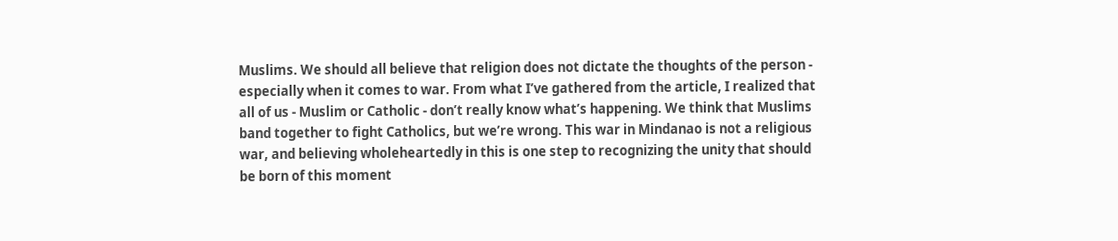Muslims. We should all believe that religion does not dictate the thoughts of the person - especially when it comes to war. From what I’ve gathered from the article, I realized that all of us - Muslim or Catholic - don’t really know what’s happening. We think that Muslims band together to fight Catholics, but we’re wrong. This war in Mindanao is not a religious war, and believing wholeheartedly in this is one step to recognizing the unity that should be born of this moment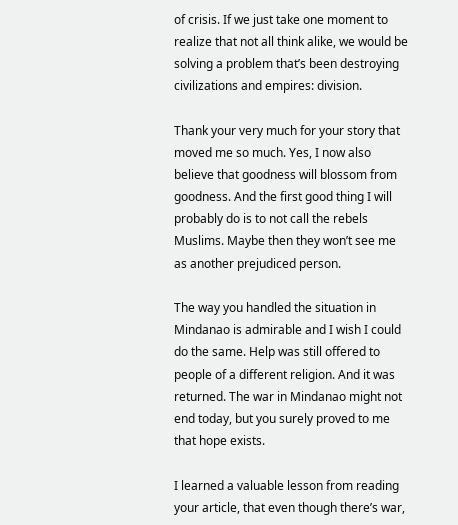of crisis. If we just take one moment to realize that not all think alike, we would be solving a problem that’s been destroying civilizations and empires: division.

Thank your very much for your story that moved me so much. Yes, I now also believe that goodness will blossom from goodness. And the first good thing I will probably do is to not call the rebels Muslims. Maybe then they won’t see me as another prejudiced person.

The way you handled the situation in Mindanao is admirable and I wish I could do the same. Help was still offered to people of a different religion. And it was returned. The war in Mindanao might not end today, but you surely proved to me that hope exists.

I learned a valuable lesson from reading your article, that even though there’s war,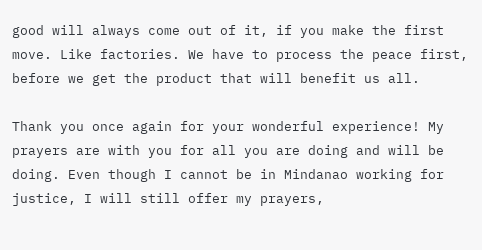good will always come out of it, if you make the first move. Like factories. We have to process the peace first, before we get the product that will benefit us all.

Thank you once again for your wonderful experience! My prayers are with you for all you are doing and will be doing. Even though I cannot be in Mindanao working for justice, I will still offer my prayers,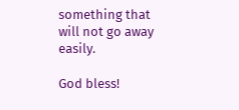something that will not go away easily.

God bless!